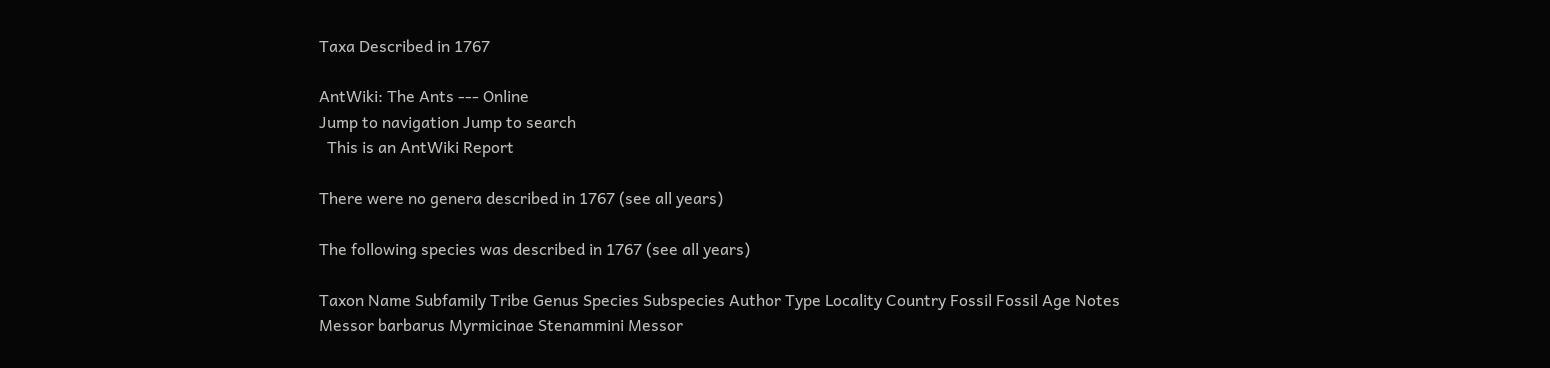Taxa Described in 1767

AntWiki: The Ants --- Online
Jump to navigation Jump to search
  This is an AntWiki Report

There were no genera described in 1767 (see all years)

The following species was described in 1767 (see all years)

Taxon Name Subfamily Tribe Genus Species Subspecies Author Type Locality Country Fossil Fossil Age Notes
Messor barbarus Myrmicinae Stenammini Messor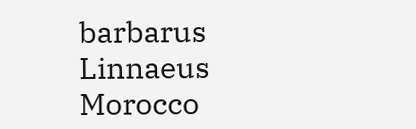barbarus Linnaeus Morocco